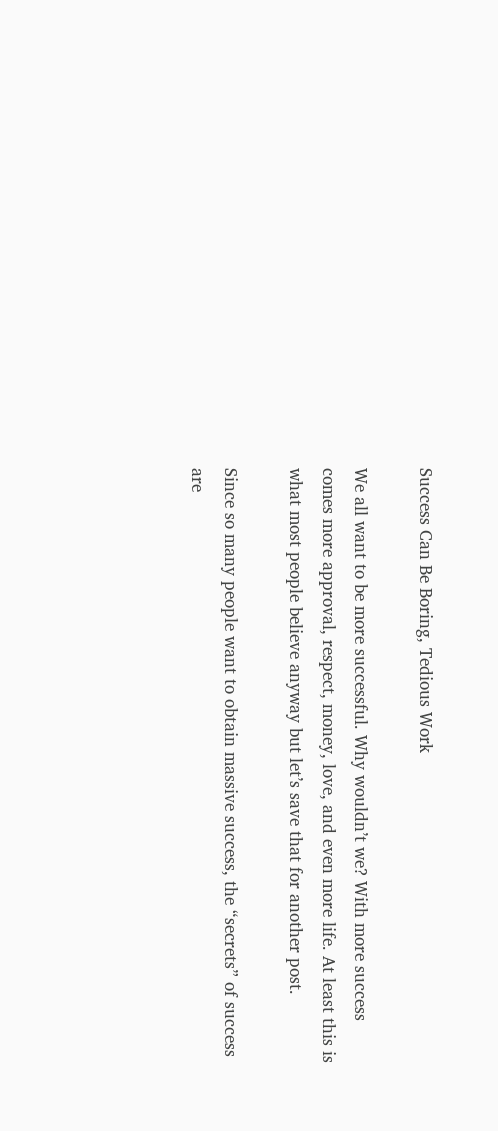Success Can Be Boring, Tedious Work

We all want to be more successful. Why wouldn’t we? With more success comes more approval, respect, money, love, and even more life. At least this is what most people believe anyway but let’s save that for another post.

Since so many people want to obtain massive success, the “secrets” of success are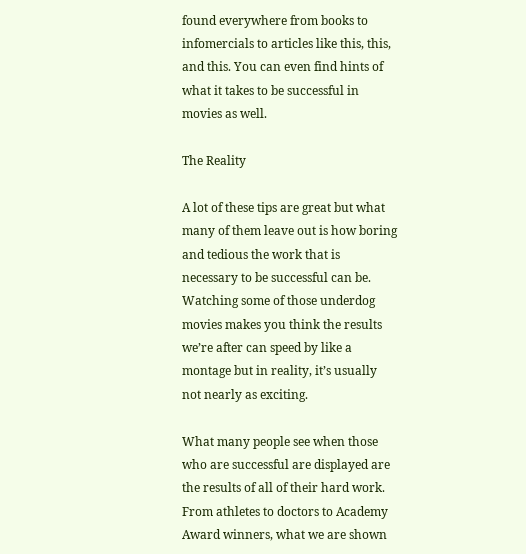found everywhere from books to infomercials to articles like this, this, and this. You can even find hints of what it takes to be successful in movies as well.

The Reality

A lot of these tips are great but what many of them leave out is how boring and tedious the work that is necessary to be successful can be. Watching some of those underdog movies makes you think the results we’re after can speed by like a montage but in reality, it’s usually not nearly as exciting.

What many people see when those who are successful are displayed are the results of all of their hard work. From athletes to doctors to Academy Award winners, what we are shown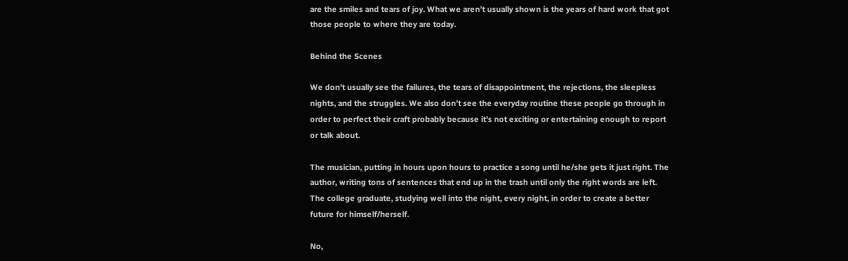are the smiles and tears of joy. What we aren’t usually shown is the years of hard work that got those people to where they are today.

Behind the Scenes

We don’t usually see the failures, the tears of disappointment, the rejections, the sleepless nights, and the struggles. We also don’t see the everyday routine these people go through in order to perfect their craft probably because it’s not exciting or entertaining enough to report or talk about.

The musician, putting in hours upon hours to practice a song until he/she gets it just right. The author, writing tons of sentences that end up in the trash until only the right words are left. The college graduate, studying well into the night, every night, in order to create a better future for himself/herself.

No,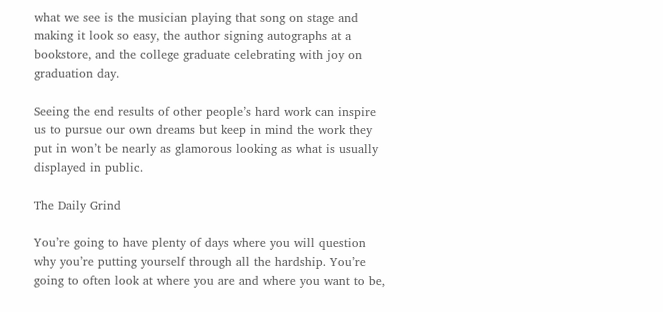what we see is the musician playing that song on stage and making it look so easy, the author signing autographs at a bookstore, and the college graduate celebrating with joy on graduation day.

Seeing the end results of other people’s hard work can inspire us to pursue our own dreams but keep in mind the work they put in won’t be nearly as glamorous looking as what is usually displayed in public.

The Daily Grind

You’re going to have plenty of days where you will question why you’re putting yourself through all the hardship. You’re going to often look at where you are and where you want to be,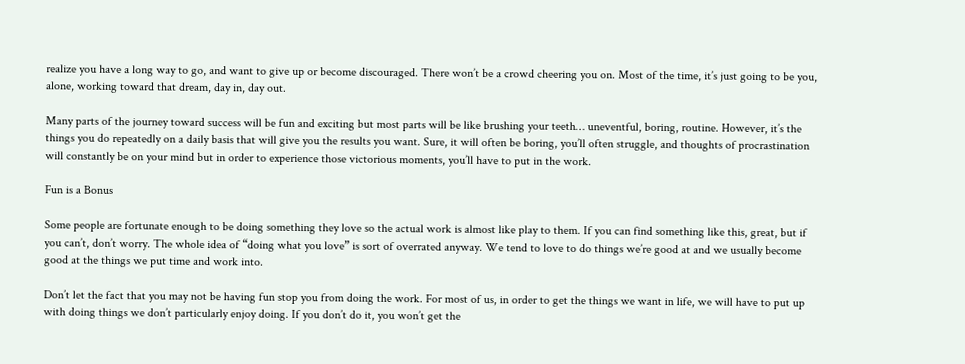realize you have a long way to go, and want to give up or become discouraged. There won’t be a crowd cheering you on. Most of the time, it’s just going to be you, alone, working toward that dream, day in, day out.

Many parts of the journey toward success will be fun and exciting but most parts will be like brushing your teeth… uneventful, boring, routine. However, it’s the things you do repeatedly on a daily basis that will give you the results you want. Sure, it will often be boring, you’ll often struggle, and thoughts of procrastination will constantly be on your mind but in order to experience those victorious moments, you’ll have to put in the work.

Fun is a Bonus

Some people are fortunate enough to be doing something they love so the actual work is almost like play to them. If you can find something like this, great, but if you can’t, don’t worry. The whole idea of “doing what you love” is sort of overrated anyway. We tend to love to do things we’re good at and we usually become good at the things we put time and work into.

Don’t let the fact that you may not be having fun stop you from doing the work. For most of us, in order to get the things we want in life, we will have to put up with doing things we don’t particularly enjoy doing. If you don’t do it, you won’t get the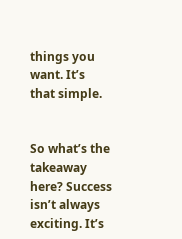things you want. It’s that simple.


So what’s the takeaway here? Success isn’t always exciting. It’s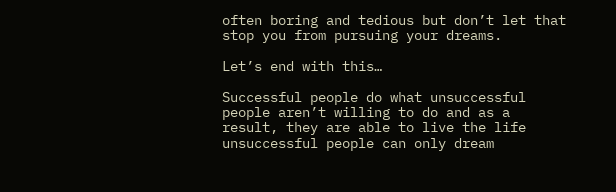often boring and tedious but don’t let that stop you from pursuing your dreams.

Let’s end with this…

Successful people do what unsuccessful people aren’t willing to do and as a result, they are able to live the life unsuccessful people can only dream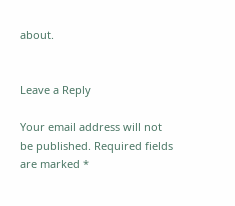about.


Leave a Reply

Your email address will not be published. Required fields are marked *